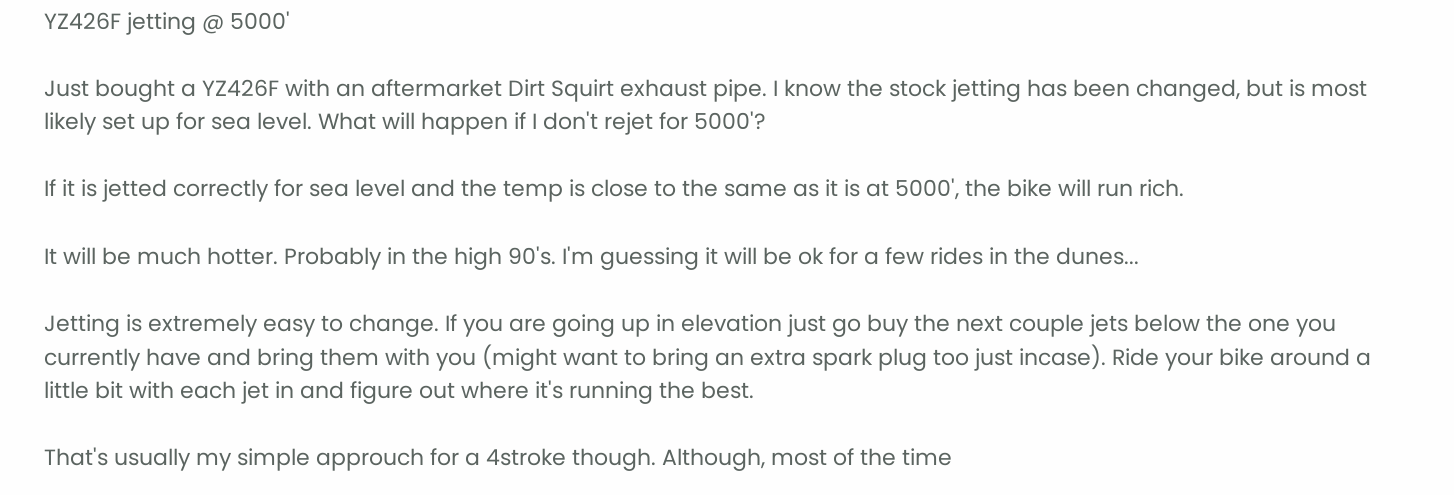YZ426F jetting @ 5000'

Just bought a YZ426F with an aftermarket Dirt Squirt exhaust pipe. I know the stock jetting has been changed, but is most likely set up for sea level. What will happen if I don't rejet for 5000'?

If it is jetted correctly for sea level and the temp is close to the same as it is at 5000', the bike will run rich.

It will be much hotter. Probably in the high 90's. I'm guessing it will be ok for a few rides in the dunes...

Jetting is extremely easy to change. If you are going up in elevation just go buy the next couple jets below the one you currently have and bring them with you (might want to bring an extra spark plug too just incase). Ride your bike around a little bit with each jet in and figure out where it's running the best.

That's usually my simple approuch for a 4stroke though. Although, most of the time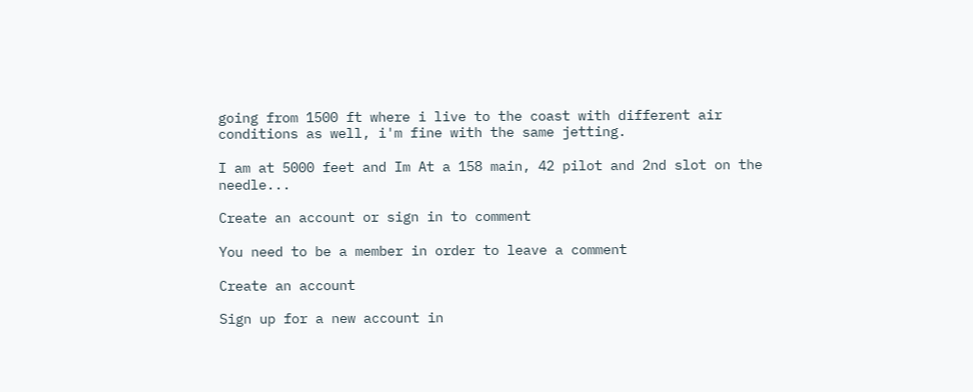going from 1500 ft where i live to the coast with different air conditions as well, i'm fine with the same jetting.

I am at 5000 feet and Im At a 158 main, 42 pilot and 2nd slot on the needle...

Create an account or sign in to comment

You need to be a member in order to leave a comment

Create an account

Sign up for a new account in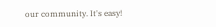our community. It's easy!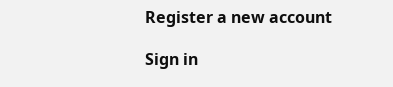Register a new account

Sign in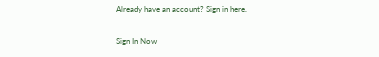Already have an account? Sign in here.

Sign In Now